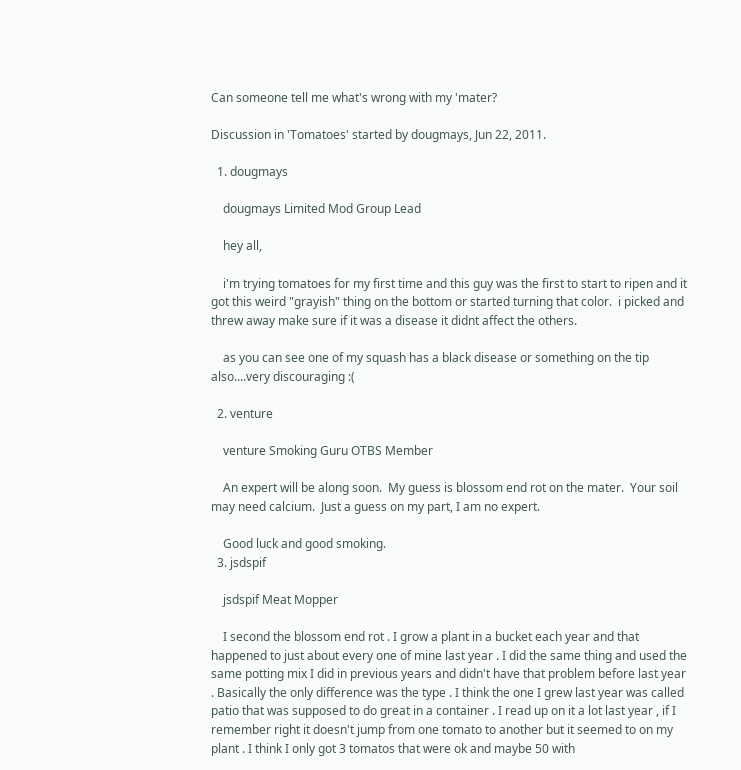Can someone tell me what's wrong with my 'mater?

Discussion in 'Tomatoes' started by dougmays, Jun 22, 2011.

  1. dougmays

    dougmays Limited Mod Group Lead

    hey all,

    i'm trying tomatoes for my first time and this guy was the first to start to ripen and it got this weird "grayish" thing on the bottom or started turning that color.  i picked and threw away make sure if it was a disease it didnt affect the others.

    as you can see one of my squash has a black disease or something on the tip also....very discouraging :(

  2. venture

    venture Smoking Guru OTBS Member

    An expert will be along soon.  My guess is blossom end rot on the mater.  Your soil may need calcium.  Just a guess on my part, I am no expert.

    Good luck and good smoking.
  3. jsdspif

    jsdspif Meat Mopper

    I second the blossom end rot . I grow a plant in a bucket each year and that happened to just about every one of mine last year . I did the same thing and used the same potting mix I did in previous years and didn't have that problem before last year . Basically the only difference was the type . I think the one I grew last year was called patio that was supposed to do great in a container . I read up on it a lot last year , if I remember right it doesn't jump from one tomato to another but it seemed to on my plant . I think I only got 3 tomatos that were ok and maybe 50 with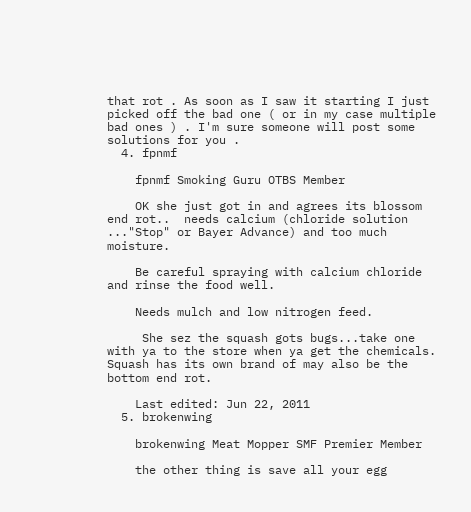that rot . As soon as I saw it starting I just picked off the bad one ( or in my case multiple bad ones ) . I'm sure someone will post some solutions for you .
  4. fpnmf

    fpnmf Smoking Guru OTBS Member

    OK she just got in and agrees its blossom end rot..  needs calcium (chloride solution ..."Stop" or Bayer Advance) and too much moisture.

    Be careful spraying with calcium chloride and rinse the food well.

    Needs mulch and low nitrogen feed.

     She sez the squash gots bugs...take one with ya to the store when ya get the chemicals.  Squash has its own brand of may also be the bottom end rot.

    Last edited: Jun 22, 2011
  5. brokenwing

    brokenwing Meat Mopper SMF Premier Member

    the other thing is save all your egg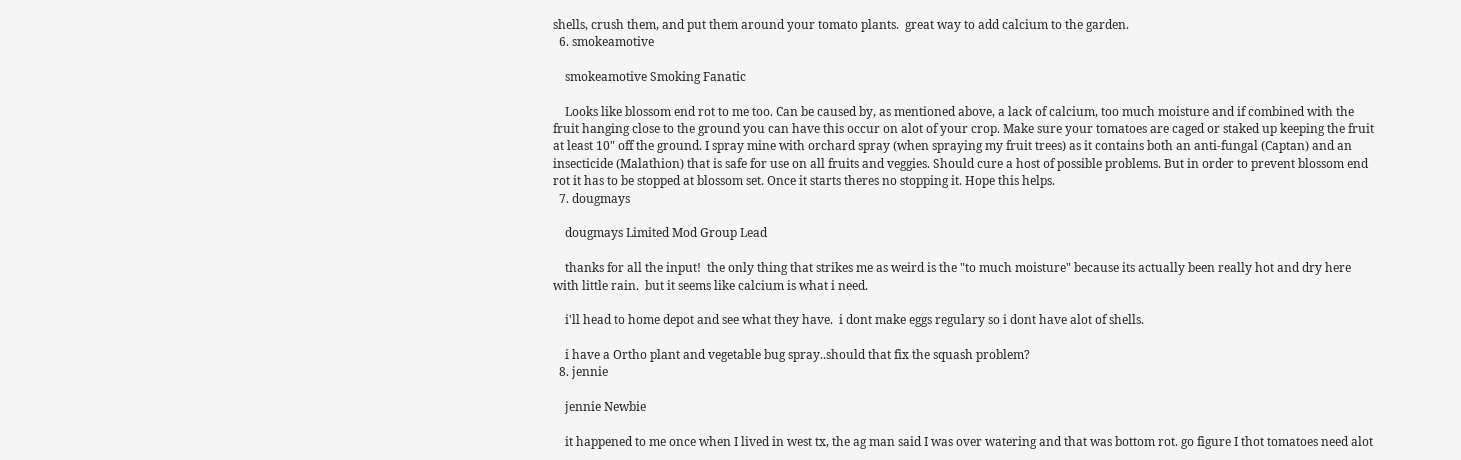shells, crush them, and put them around your tomato plants.  great way to add calcium to the garden.
  6. smokeamotive

    smokeamotive Smoking Fanatic

    Looks like blossom end rot to me too. Can be caused by, as mentioned above, a lack of calcium, too much moisture and if combined with the fruit hanging close to the ground you can have this occur on alot of your crop. Make sure your tomatoes are caged or staked up keeping the fruit at least 10" off the ground. I spray mine with orchard spray (when spraying my fruit trees) as it contains both an anti-fungal (Captan) and an insecticide (Malathion) that is safe for use on all fruits and veggies. Should cure a host of possible problems. But in order to prevent blossom end rot it has to be stopped at blossom set. Once it starts theres no stopping it. Hope this helps.
  7. dougmays

    dougmays Limited Mod Group Lead

    thanks for all the input!  the only thing that strikes me as weird is the "to much moisture" because its actually been really hot and dry here with little rain.  but it seems like calcium is what i need.

    i'll head to home depot and see what they have.  i dont make eggs regulary so i dont have alot of shells.

    i have a Ortho plant and vegetable bug spray..should that fix the squash problem?
  8. jennie

    jennie Newbie

    it happened to me once when I lived in west tx, the ag man said I was over watering and that was bottom rot. go figure I thot tomatoes need alot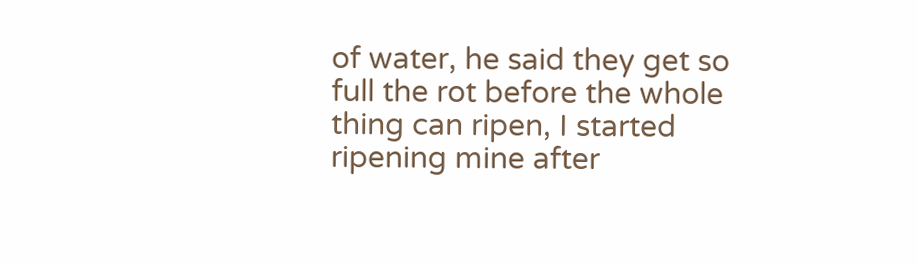of water, he said they get so full the rot before the whole thing can ripen, I started ripening mine after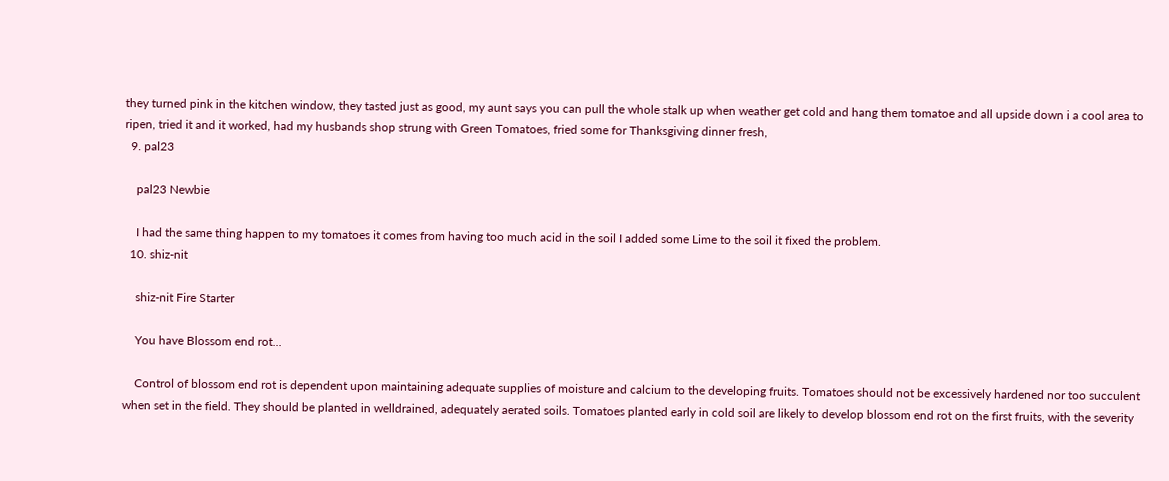they turned pink in the kitchen window, they tasted just as good, my aunt says you can pull the whole stalk up when weather get cold and hang them tomatoe and all upside down i a cool area to ripen, tried it and it worked, had my husbands shop strung with Green Tomatoes, fried some for Thanksgiving dinner fresh,
  9. pal23

    pal23 Newbie

    I had the same thing happen to my tomatoes it comes from having too much acid in the soil I added some Lime to the soil it fixed the problem.
  10. shiz-nit

    shiz-nit Fire Starter

    You have Blossom end rot...

    Control of blossom end rot is dependent upon maintaining adequate supplies of moisture and calcium to the developing fruits. Tomatoes should not be excessively hardened nor too succulent when set in the field. They should be planted in welldrained, adequately aerated soils. Tomatoes planted early in cold soil are likely to develop blossom end rot on the first fruits, with the severity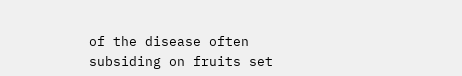of the disease often subsiding on fruits set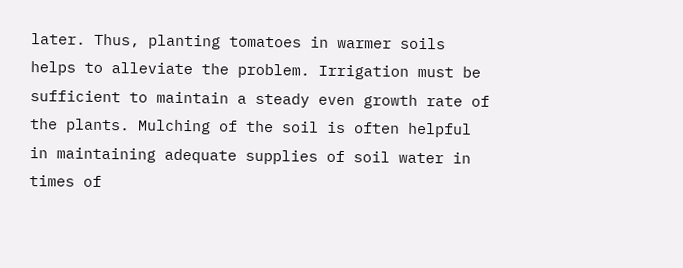later. Thus, planting tomatoes in warmer soils helps to alleviate the problem. Irrigation must be sufficient to maintain a steady even growth rate of the plants. Mulching of the soil is often helpful in maintaining adequate supplies of soil water in times of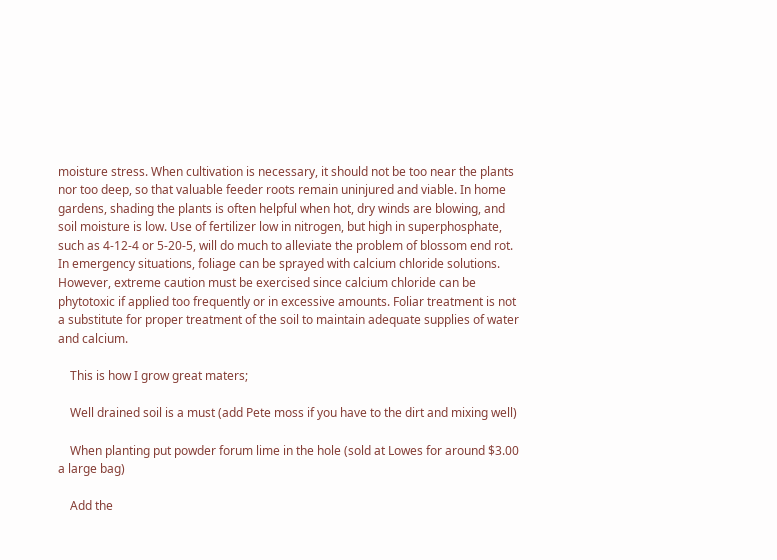moisture stress. When cultivation is necessary, it should not be too near the plants nor too deep, so that valuable feeder roots remain uninjured and viable. In home gardens, shading the plants is often helpful when hot, dry winds are blowing, and soil moisture is low. Use of fertilizer low in nitrogen, but high in superphosphate, such as 4-12-4 or 5-20-5, will do much to alleviate the problem of blossom end rot. In emergency situations, foliage can be sprayed with calcium chloride solutions. However, extreme caution must be exercised since calcium chloride can be phytotoxic if applied too frequently or in excessive amounts. Foliar treatment is not a substitute for proper treatment of the soil to maintain adequate supplies of water and calcium.

    This is how I grow great maters;

    Well drained soil is a must (add Pete moss if you have to the dirt and mixing well)

    When planting put powder forum lime in the hole (sold at Lowes for around $3.00 a large bag)

    Add the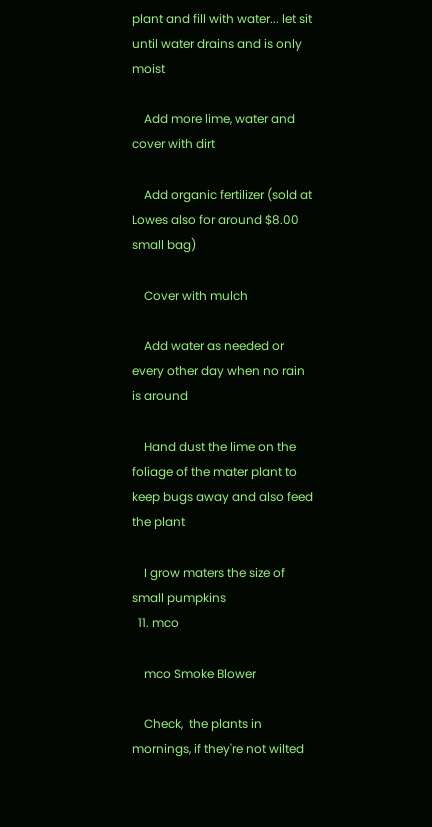plant and fill with water... let sit until water drains and is only moist

    Add more lime, water and cover with dirt

    Add organic fertilizer (sold at Lowes also for around $8.00 small bag)

    Cover with mulch

    Add water as needed or every other day when no rain is around

    Hand dust the lime on the foliage of the mater plant to keep bugs away and also feed the plant

    I grow maters the size of small pumpkins
  11. mco

    mco Smoke Blower

    Check,  the plants in mornings, if they're not wilted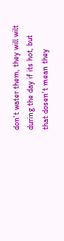don't water them, they will wilt during the day if its hot, but that dosen't mean they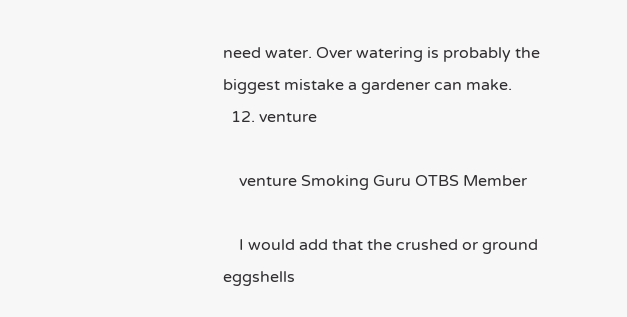need water. Over watering is probably the biggest mistake a gardener can make.
  12. venture

    venture Smoking Guru OTBS Member

    I would add that the crushed or ground eggshells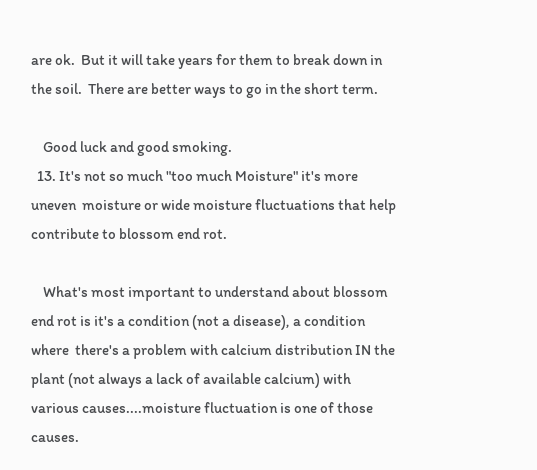are ok.  But it will take years for them to break down in the soil.  There are better ways to go in the short term.

    Good luck and good smoking.
  13. It's not so much "too much Moisture" it's more uneven  moisture or wide moisture fluctuations that help contribute to blossom end rot.

    What's most important to understand about blossom end rot is it's a condition (not a disease), a condition where  there's a problem with calcium distribution IN the plant (not always a lack of available calcium) with various causes....moisture fluctuation is one of those causes.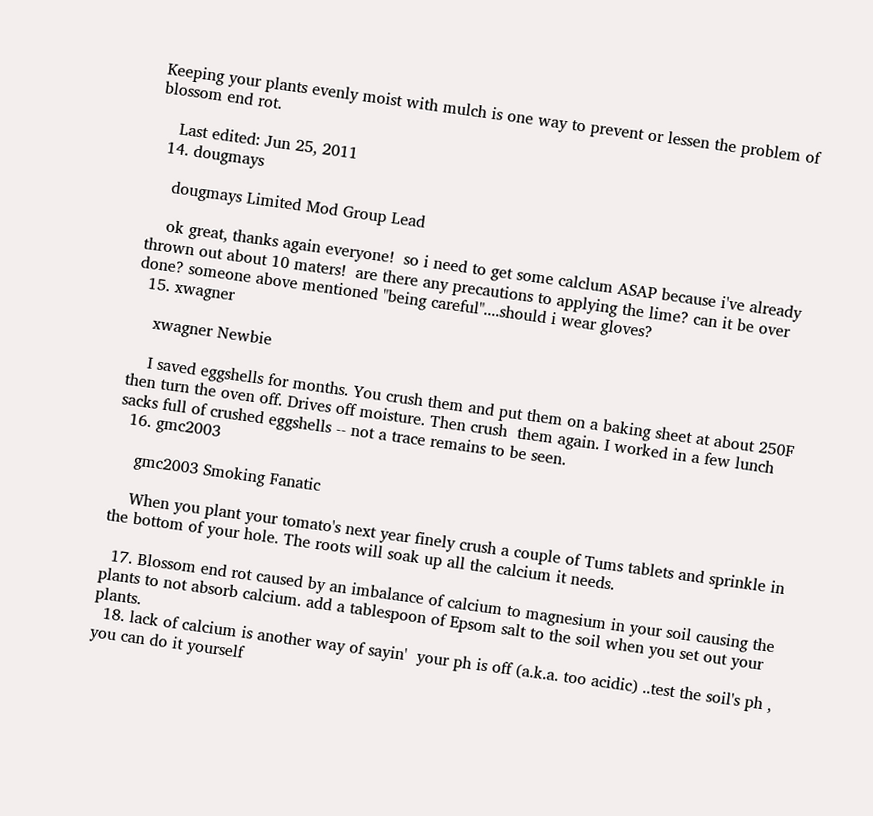Keeping your plants evenly moist with mulch is one way to prevent or lessen the problem of blossom end rot.

    Last edited: Jun 25, 2011
  14. dougmays

    dougmays Limited Mod Group Lead

    ok great, thanks again everyone!  so i need to get some calclum ASAP because i've already thrown out about 10 maters!  are there any precautions to applying the lime? can it be over done? someone above mentioned "being careful"....should i wear gloves?
  15. xwagner

    xwagner Newbie

    I saved eggshells for months. You crush them and put them on a baking sheet at about 250F then turn the oven off. Drives off moisture. Then crush  them again. I worked in a few lunch sacks full of crushed eggshells -- not a trace remains to be seen.
  16. gmc2003

    gmc2003 Smoking Fanatic

    When you plant your tomato's next year finely crush a couple of Tums tablets and sprinkle in the bottom of your hole. The roots will soak up all the calcium it needs.

  17. Blossom end rot caused by an imbalance of calcium to magnesium in your soil causing the plants to not absorb calcium. add a tablespoon of Epsom salt to the soil when you set out your plants.
  18. lack of calcium is another way of sayin'  your ph is off (a.k.a. too acidic) ..test the soil's ph , you can do it yourself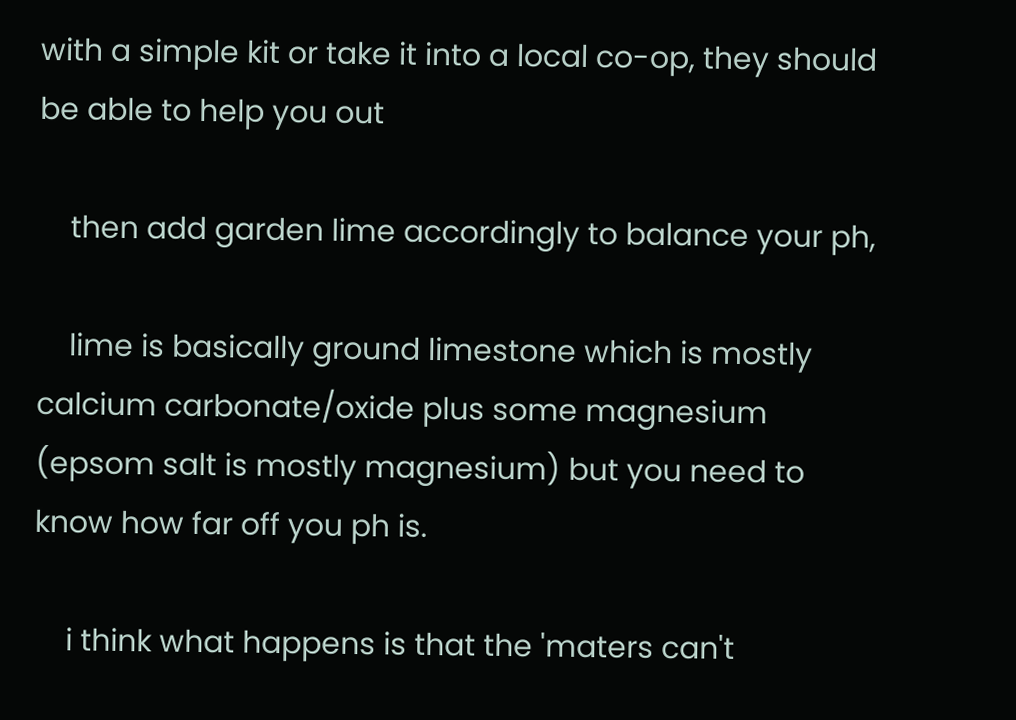with a simple kit or take it into a local co-op, they should be able to help you out

    then add garden lime accordingly to balance your ph,

    lime is basically ground limestone which is mostly calcium carbonate/oxide plus some magnesium (epsom salt is mostly magnesium) but you need to know how far off you ph is.

    i think what happens is that the 'maters can't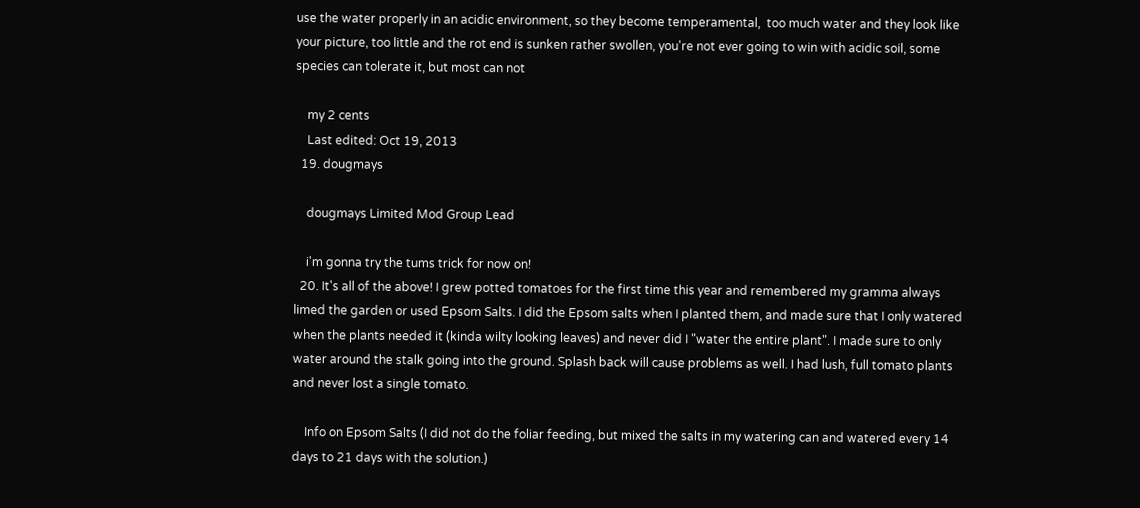use the water properly in an acidic environment, so they become temperamental,  too much water and they look like your picture, too little and the rot end is sunken rather swollen, you're not ever going to win with acidic soil, some species can tolerate it, but most can not

    my 2 cents
    Last edited: Oct 19, 2013
  19. dougmays

    dougmays Limited Mod Group Lead

    i'm gonna try the tums trick for now on!
  20. It's all of the above! I grew potted tomatoes for the first time this year and remembered my gramma always limed the garden or used Epsom Salts. I did the Epsom salts when I planted them, and made sure that I only watered when the plants needed it (kinda wilty looking leaves) and never did I "water the entire plant". I made sure to only water around the stalk going into the ground. Splash back will cause problems as well. I had lush, full tomato plants and never lost a single tomato.

    Info on Epsom Salts (I did not do the foliar feeding, but mixed the salts in my watering can and watered every 14 days to 21 days with the solution.)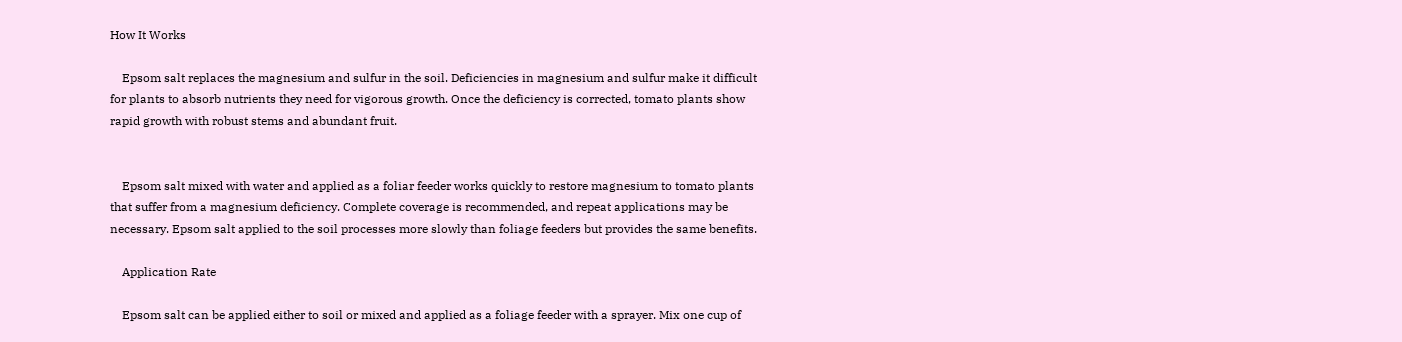How It Works

    Epsom salt replaces the magnesium and sulfur in the soil. Deficiencies in magnesium and sulfur make it difficult for plants to absorb nutrients they need for vigorous growth. Once the deficiency is corrected, tomato plants show rapid growth with robust stems and abundant fruit.


    Epsom salt mixed with water and applied as a foliar feeder works quickly to restore magnesium to tomato plants that suffer from a magnesium deficiency. Complete coverage is recommended, and repeat applications may be necessary. Epsom salt applied to the soil processes more slowly than foliage feeders but provides the same benefits.

    Application Rate

    Epsom salt can be applied either to soil or mixed and applied as a foliage feeder with a sprayer. Mix one cup of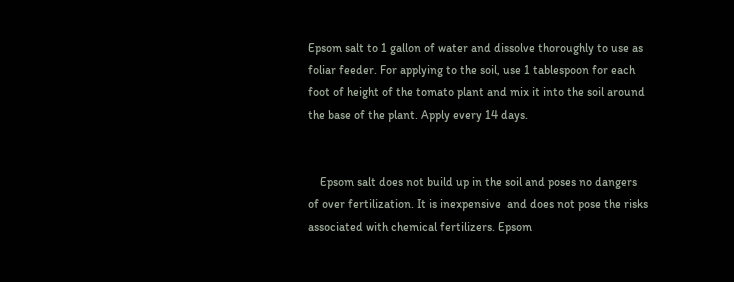Epsom salt to 1 gallon of water and dissolve thoroughly to use as foliar feeder. For applying to the soil, use 1 tablespoon for each foot of height of the tomato plant and mix it into the soil around the base of the plant. Apply every 14 days.


    Epsom salt does not build up in the soil and poses no dangers of over fertilization. It is inexpensive  and does not pose the risks associated with chemical fertilizers. Epsom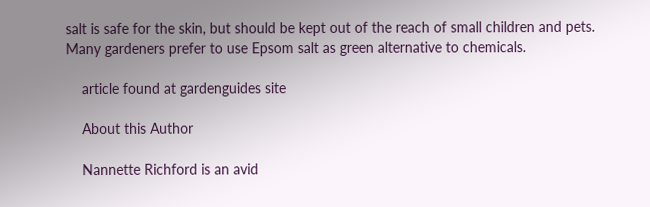salt is safe for the skin, but should be kept out of the reach of small children and pets. Many gardeners prefer to use Epsom salt as green alternative to chemicals.

    article found at gardenguides site

    About this Author

    Nannette Richford is an avid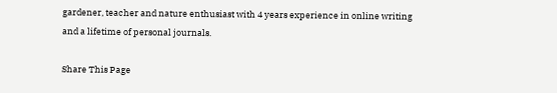gardener, teacher and nature enthusiast with 4 years experience in online writing and a lifetime of personal journals.

Share This Page